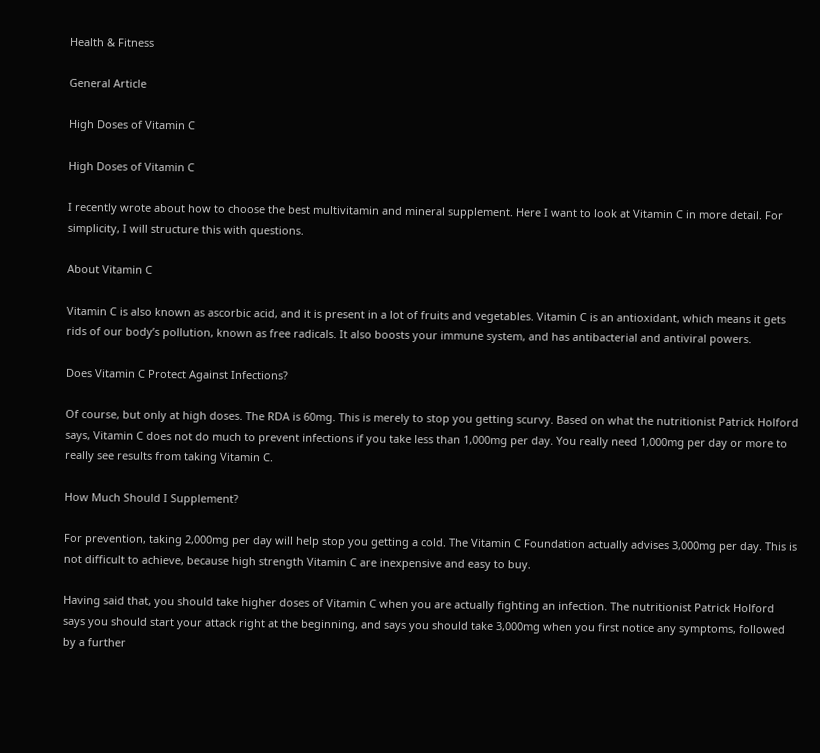Health & Fitness

General Article

High Doses of Vitamin C

High Doses of Vitamin C

I recently wrote about how to choose the best multivitamin and mineral supplement. Here I want to look at Vitamin C in more detail. For simplicity, I will structure this with questions.

About Vitamin C

Vitamin C is also known as ascorbic acid, and it is present in a lot of fruits and vegetables. Vitamin C is an antioxidant, which means it gets rids of our body’s pollution, known as free radicals. It also boosts your immune system, and has antibacterial and antiviral powers.

Does Vitamin C Protect Against Infections?

Of course, but only at high doses. The RDA is 60mg. This is merely to stop you getting scurvy. Based on what the nutritionist Patrick Holford says, Vitamin C does not do much to prevent infections if you take less than 1,000mg per day. You really need 1,000mg per day or more to really see results from taking Vitamin C.

How Much Should I Supplement?

For prevention, taking 2,000mg per day will help stop you getting a cold. The Vitamin C Foundation actually advises 3,000mg per day. This is not difficult to achieve, because high strength Vitamin C are inexpensive and easy to buy.

Having said that, you should take higher doses of Vitamin C when you are actually fighting an infection. The nutritionist Patrick Holford says you should start your attack right at the beginning, and says you should take 3,000mg when you first notice any symptoms, followed by a further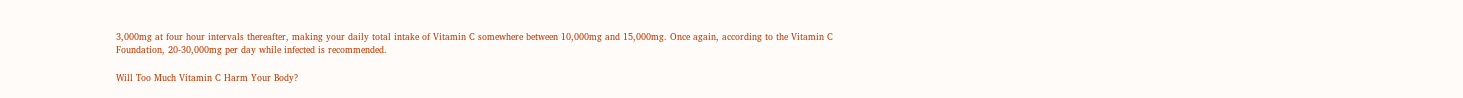3,000mg at four hour intervals thereafter, making your daily total intake of Vitamin C somewhere between 10,000mg and 15,000mg. Once again, according to the Vitamin C Foundation, 20-30,000mg per day while infected is recommended.

Will Too Much Vitamin C Harm Your Body?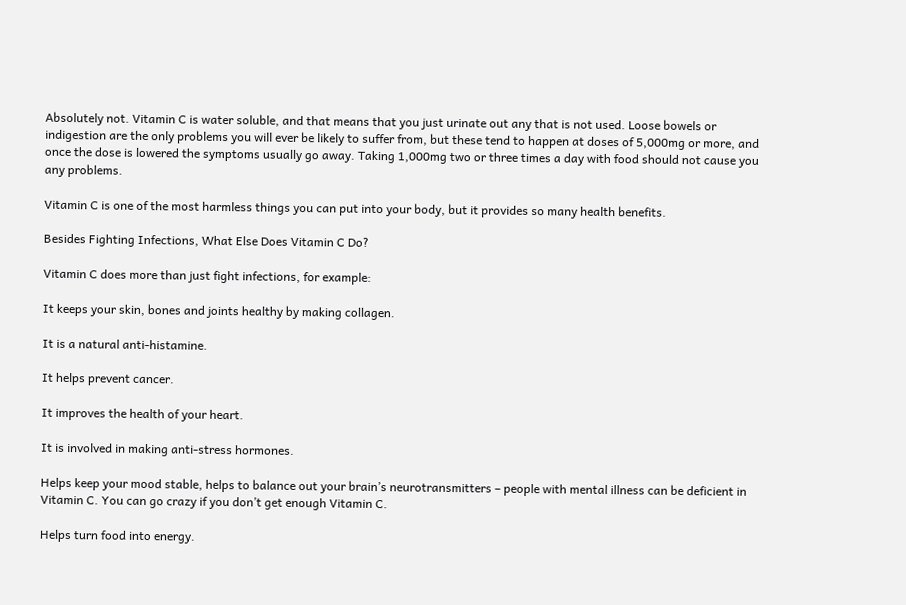Absolutely not. Vitamin C is water soluble, and that means that you just urinate out any that is not used. Loose bowels or indigestion are the only problems you will ever be likely to suffer from, but these tend to happen at doses of 5,000mg or more, and once the dose is lowered the symptoms usually go away. Taking 1,000mg two or three times a day with food should not cause you any problems.

Vitamin C is one of the most harmless things you can put into your body, but it provides so many health benefits.

Besides Fighting Infections, What Else Does Vitamin C Do?

Vitamin C does more than just fight infections, for example:

It keeps your skin, bones and joints healthy by making collagen.

It is a natural anti-histamine.

It helps prevent cancer.

It improves the health of your heart.

It is involved in making anti-stress hormones.

Helps keep your mood stable, helps to balance out your brain’s neurotransmitters – people with mental illness can be deficient in Vitamin C. You can go crazy if you don’t get enough Vitamin C.

Helps turn food into energy.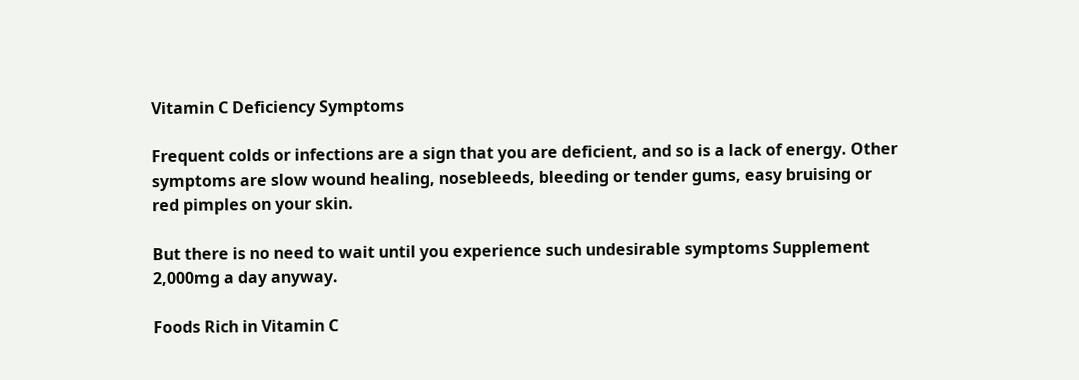Vitamin C Deficiency Symptoms

Frequent colds or infections are a sign that you are deficient, and so is a lack of energy. Other symptoms are slow wound healing, nosebleeds, bleeding or tender gums, easy bruising or red pimples on your skin.

But there is no need to wait until you experience such undesirable symptoms Supplement 2,000mg a day anyway.

Foods Rich in Vitamin C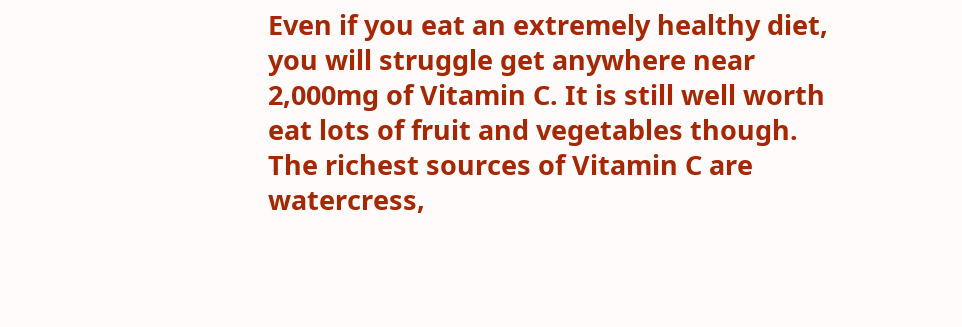Even if you eat an extremely healthy diet, you will struggle get anywhere near 2,000mg of Vitamin C. It is still well worth eat lots of fruit and vegetables though. The richest sources of Vitamin C are watercress,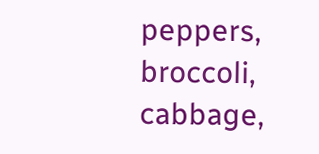peppers, broccoli, cabbage,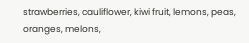strawberries, cauliflower, kiwi fruit, lemons, peas, oranges, melons,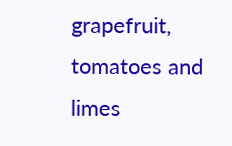grapefruit, tomatoes and limes